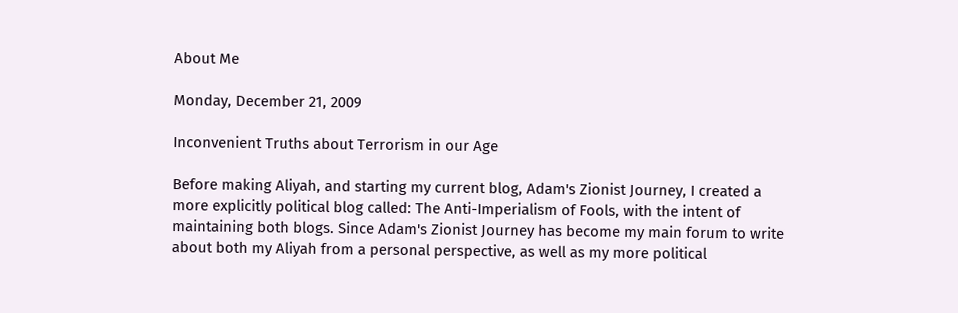About Me

Monday, December 21, 2009

Inconvenient Truths about Terrorism in our Age

Before making Aliyah, and starting my current blog, Adam's Zionist Journey, I created a more explicitly political blog called: The Anti-Imperialism of Fools, with the intent of maintaining both blogs. Since Adam's Zionist Journey has become my main forum to write about both my Aliyah from a personal perspective, as well as my more political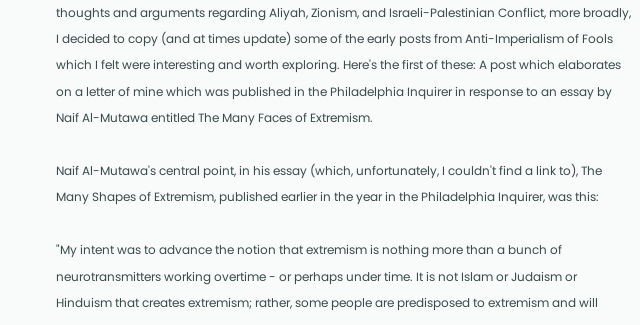thoughts and arguments regarding Aliyah, Zionism, and Israeli-Palestinian Conflict, more broadly, I decided to copy (and at times update) some of the early posts from Anti-Imperialism of Fools which I felt were interesting and worth exploring. Here's the first of these: A post which elaborates on a letter of mine which was published in the Philadelphia Inquirer in response to an essay by Naif Al-Mutawa entitled The Many Faces of Extremism.

Naif Al-Mutawa's central point, in his essay (which, unfortunately, I couldn't find a link to), The Many Shapes of Extremism, published earlier in the year in the Philadelphia Inquirer, was this:

"My intent was to advance the notion that extremism is nothing more than a bunch of neurotransmitters working overtime - or perhaps under time. It is not Islam or Judaism or Hinduism that creates extremism; rather, some people are predisposed to extremism and will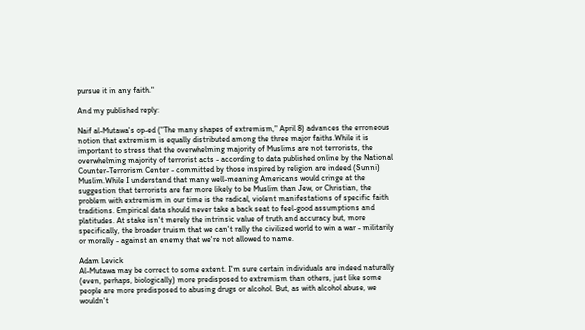pursue it in any faith."

And my published reply:

Naif al-Mutawa's op-ed ("The many shapes of extremism," April 8) advances the erroneous notion that extremism is equally distributed among the three major faiths.While it is important to stress that the overwhelming majority of Muslims are not terrorists, the overwhelming majority of terrorist acts - according to data published online by the National Counter-Terrorism Center - committed by those inspired by religion are indeed (Sunni) Muslim.While I understand that many well-meaning Americans would cringe at the suggestion that terrorists are far more likely to be Muslim than Jew, or Christian, the problem with extremism in our time is the radical, violent manifestations of specific faith traditions. Empirical data should never take a back seat to feel-good assumptions and platitudes. At stake isn't merely the intrinsic value of truth and accuracy but, more specifically, the broader truism that we can't rally the civilized world to win a war - militarily or morally - against an enemy that we're not allowed to name.

Adam Levick
Al-Mutawa may be correct to some extent. I'm sure certain individuals are indeed naturally (even, perhaps, biologically) more predisposed to extremism than others, just like some people are more predisposed to abusing drugs or alcohol. But, as with alcohol abuse, we wouldn't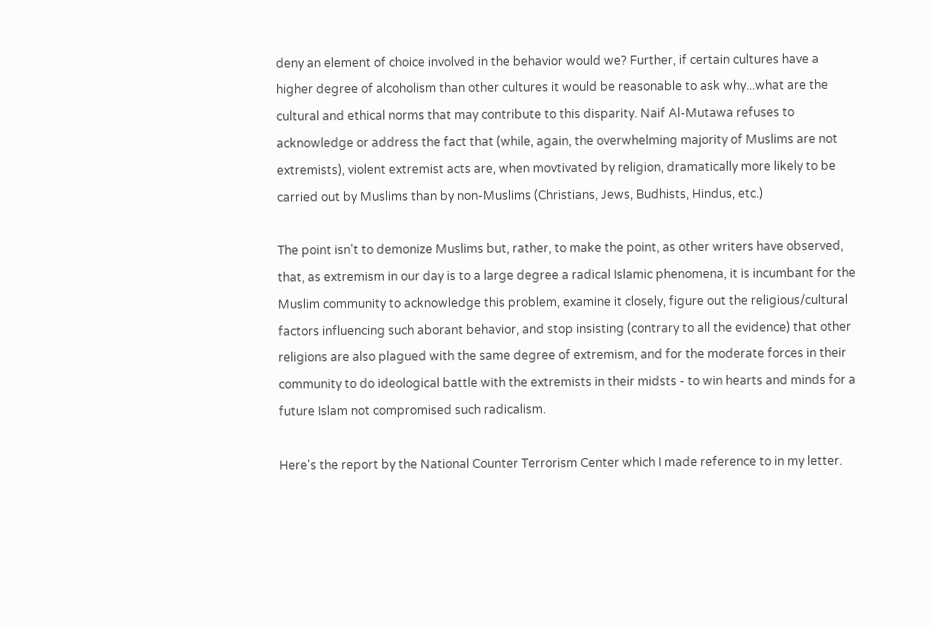deny an element of choice involved in the behavior would we? Further, if certain cultures have a higher degree of alcoholism than other cultures it would be reasonable to ask why...what are the cultural and ethical norms that may contribute to this disparity. Naif Al-Mutawa refuses to acknowledge or address the fact that (while, again, the overwhelming majority of Muslims are not extremists), violent extremist acts are, when movtivated by religion, dramatically more likely to be carried out by Muslims than by non-Muslims (Christians, Jews, Budhists, Hindus, etc.)

The point isn't to demonize Muslims but, rather, to make the point, as other writers have observed, that, as extremism in our day is to a large degree a radical Islamic phenomena, it is incumbant for the Muslim community to acknowledge this problem, examine it closely, figure out the religious/cultural factors influencing such aborant behavior, and stop insisting (contrary to all the evidence) that other religions are also plagued with the same degree of extremism, and for the moderate forces in their community to do ideological battle with the extremists in their midsts - to win hearts and minds for a future Islam not compromised such radicalism.

Here's the report by the National Counter Terrorism Center which I made reference to in my letter.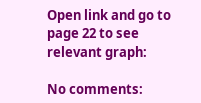Open link and go to page 22 to see relevant graph:

No comments: